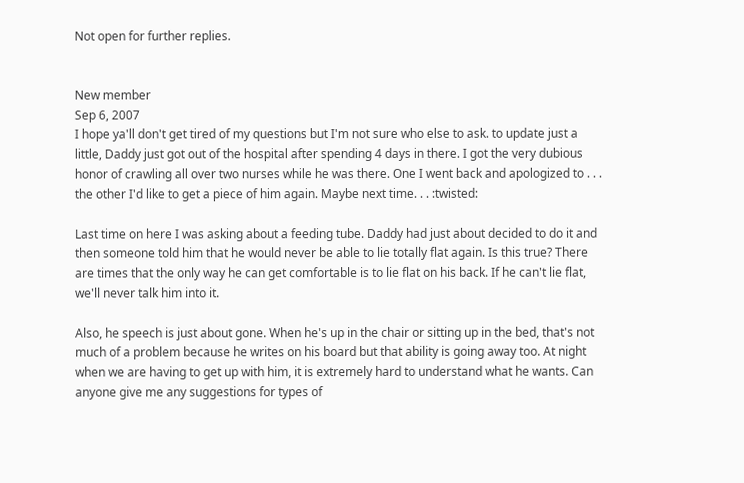Not open for further replies.


New member
Sep 6, 2007
I hope ya'll don't get tired of my questions but I'm not sure who else to ask. to update just a little, Daddy just got out of the hospital after spending 4 days in there. I got the very dubious honor of crawling all over two nurses while he was there. One I went back and apologized to . . . the other I'd like to get a piece of him again. Maybe next time. . . :twisted:

Last time on here I was asking about a feeding tube. Daddy had just about decided to do it and then someone told him that he would never be able to lie totally flat again. Is this true? There are times that the only way he can get comfortable is to lie flat on his back. If he can't lie flat, we'll never talk him into it.

Also, he speech is just about gone. When he's up in the chair or sitting up in the bed, that's not much of a problem because he writes on his board but that ability is going away too. At night when we are having to get up with him, it is extremely hard to understand what he wants. Can anyone give me any suggestions for types of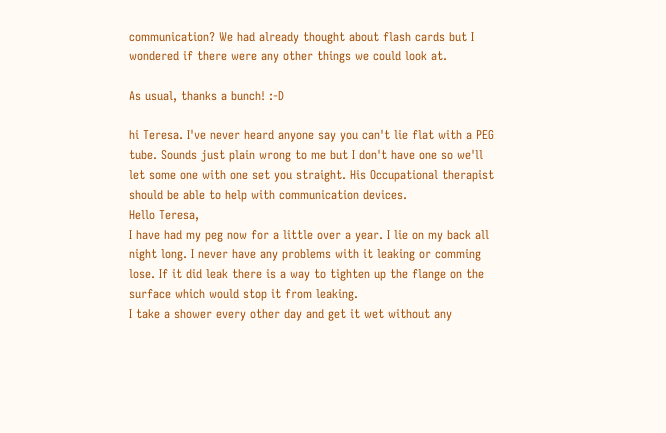communication? We had already thought about flash cards but I wondered if there were any other things we could look at.

As usual, thanks a bunch! :-D

hi Teresa. I've never heard anyone say you can't lie flat with a PEG tube. Sounds just plain wrong to me but I don't have one so we'll let some one with one set you straight. His Occupational therapist should be able to help with communication devices.
Hello Teresa,
I have had my peg now for a little over a year. I lie on my back all night long. I never have any problems with it leaking or comming lose. If it did leak there is a way to tighten up the flange on the surface which would stop it from leaking.
I take a shower every other day and get it wet without any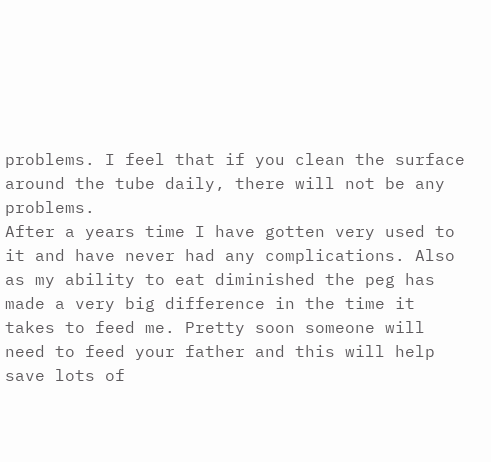problems. I feel that if you clean the surface around the tube daily, there will not be any problems.
After a years time I have gotten very used to it and have never had any complications. Also as my ability to eat diminished the peg has made a very big difference in the time it takes to feed me. Pretty soon someone will need to feed your father and this will help save lots of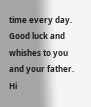time every day.
Good luck and whishes to you and your father.
Hi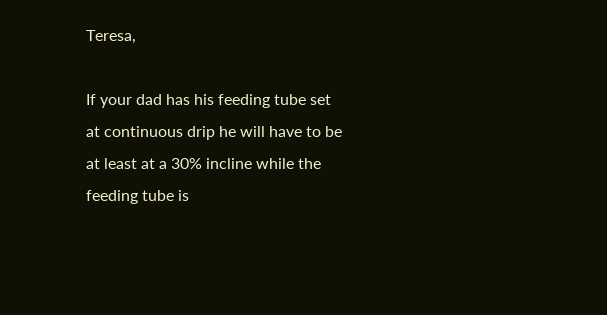Teresa,

If your dad has his feeding tube set at continuous drip he will have to be at least at a 30% incline while the feeding tube is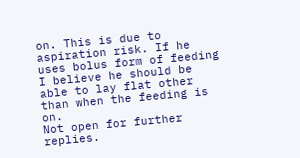on. This is due to aspiration risk. If he uses bolus form of feeding I believe he should be able to lay flat other than when the feeding is on.
Not open for further replies.